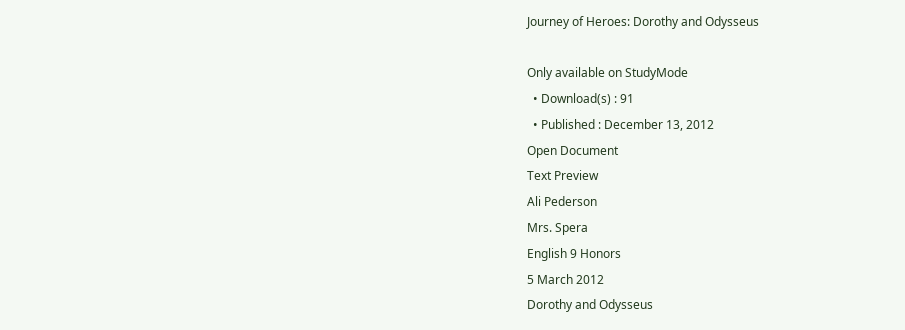Journey of Heroes: Dorothy and Odysseus

Only available on StudyMode
  • Download(s) : 91
  • Published : December 13, 2012
Open Document
Text Preview
Ali Pederson
Mrs. Spera
English 9 Honors
5 March 2012
Dorothy and Odysseus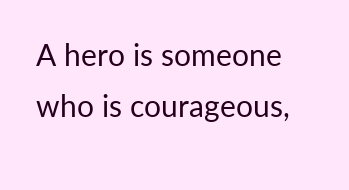A hero is someone who is courageous,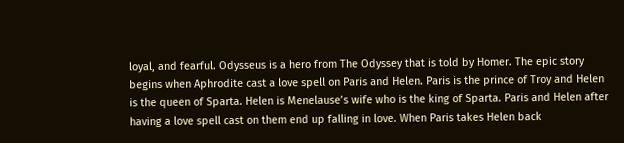loyal, and fearful. Odysseus is a hero from The Odyssey that is told by Homer. The epic story begins when Aphrodite cast a love spell on Paris and Helen. Paris is the prince of Troy and Helen is the queen of Sparta. Helen is Menelause’s wife who is the king of Sparta. Paris and Helen after having a love spell cast on them end up falling in love. When Paris takes Helen back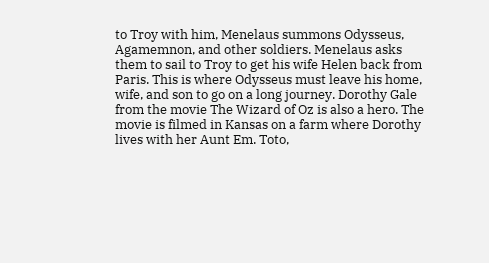to Troy with him, Menelaus summons Odysseus, Agamemnon, and other soldiers. Menelaus asks them to sail to Troy to get his wife Helen back from Paris. This is where Odysseus must leave his home, wife, and son to go on a long journey. Dorothy Gale from the movie The Wizard of Oz is also a hero. The movie is filmed in Kansas on a farm where Dorothy lives with her Aunt Em. Toto,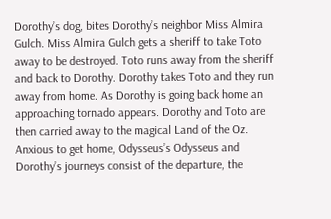Dorothy’s dog, bites Dorothy’s neighbor Miss Almira Gulch. Miss Almira Gulch gets a sheriff to take Toto away to be destroyed. Toto runs away from the sheriff and back to Dorothy. Dorothy takes Toto and they run away from home. As Dorothy is going back home an approaching tornado appears. Dorothy and Toto are then carried away to the magical Land of the Oz. Anxious to get home, Odysseus’s Odysseus and Dorothy’s journeys consist of the departure, the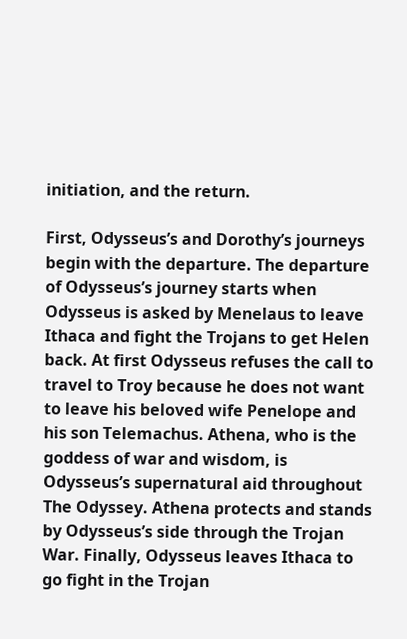initiation, and the return.

First, Odysseus’s and Dorothy’s journeys begin with the departure. The departure of Odysseus’s journey starts when Odysseus is asked by Menelaus to leave Ithaca and fight the Trojans to get Helen back. At first Odysseus refuses the call to travel to Troy because he does not want to leave his beloved wife Penelope and his son Telemachus. Athena, who is the goddess of war and wisdom, is Odysseus’s supernatural aid throughout The Odyssey. Athena protects and stands by Odysseus’s side through the Trojan War. Finally, Odysseus leaves Ithaca to go fight in the Trojan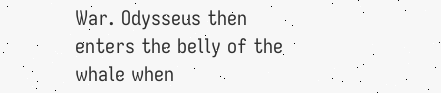War. Odysseus then enters the belly of the whale when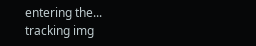entering the...
tracking img